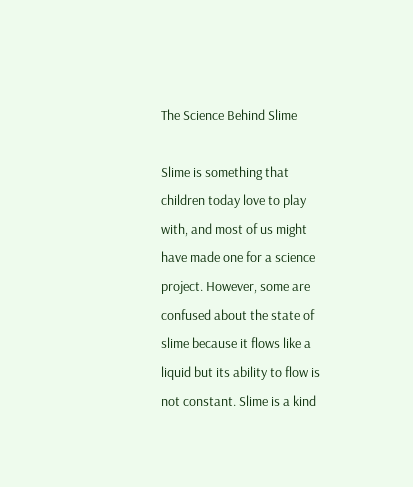The Science Behind Slime

Slime is something that children today love to play with, and most of us might have made one for a science project. However, some are confused about the state of slime because it flows like a liquid but its ability to flow is not constant. Slime is a kind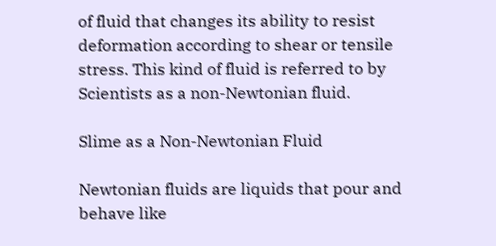of fluid that changes its ability to resist deformation according to shear or tensile stress. This kind of fluid is referred to by Scientists as a non-Newtonian fluid.

Slime as a Non-Newtonian Fluid

Newtonian fluids are liquids that pour and behave like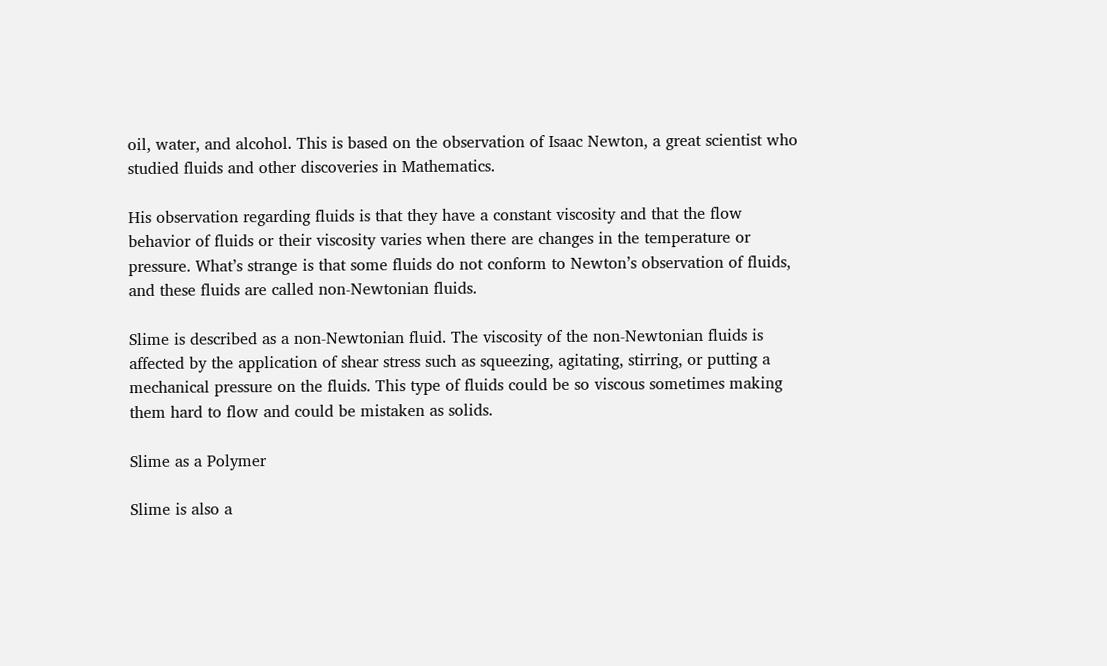oil, water, and alcohol. This is based on the observation of Isaac Newton, a great scientist who studied fluids and other discoveries in Mathematics.

His observation regarding fluids is that they have a constant viscosity and that the flow behavior of fluids or their viscosity varies when there are changes in the temperature or pressure. What’s strange is that some fluids do not conform to Newton’s observation of fluids, and these fluids are called non-Newtonian fluids.

Slime is described as a non-Newtonian fluid. The viscosity of the non-Newtonian fluids is affected by the application of shear stress such as squeezing, agitating, stirring, or putting a mechanical pressure on the fluids. This type of fluids could be so viscous sometimes making them hard to flow and could be mistaken as solids.

Slime as a Polymer

Slime is also a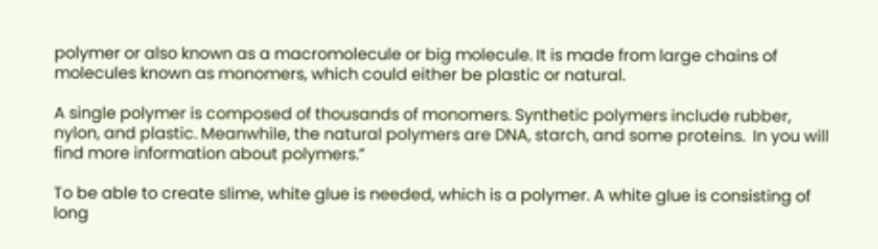polymer or also known as a macromolecule or big molecule. It is made from large chains of molecules known as monomers, which could either be plastic or natural.

A single polymer is composed of thousands of monomers. Synthetic polymers include rubber, nylon, and plastic. Meanwhile, the natural polymers are DNA, starch, and some proteins.  In you will find more information about polymers.”

To be able to create slime, white glue is needed, which is a polymer. A white glue is consisting of long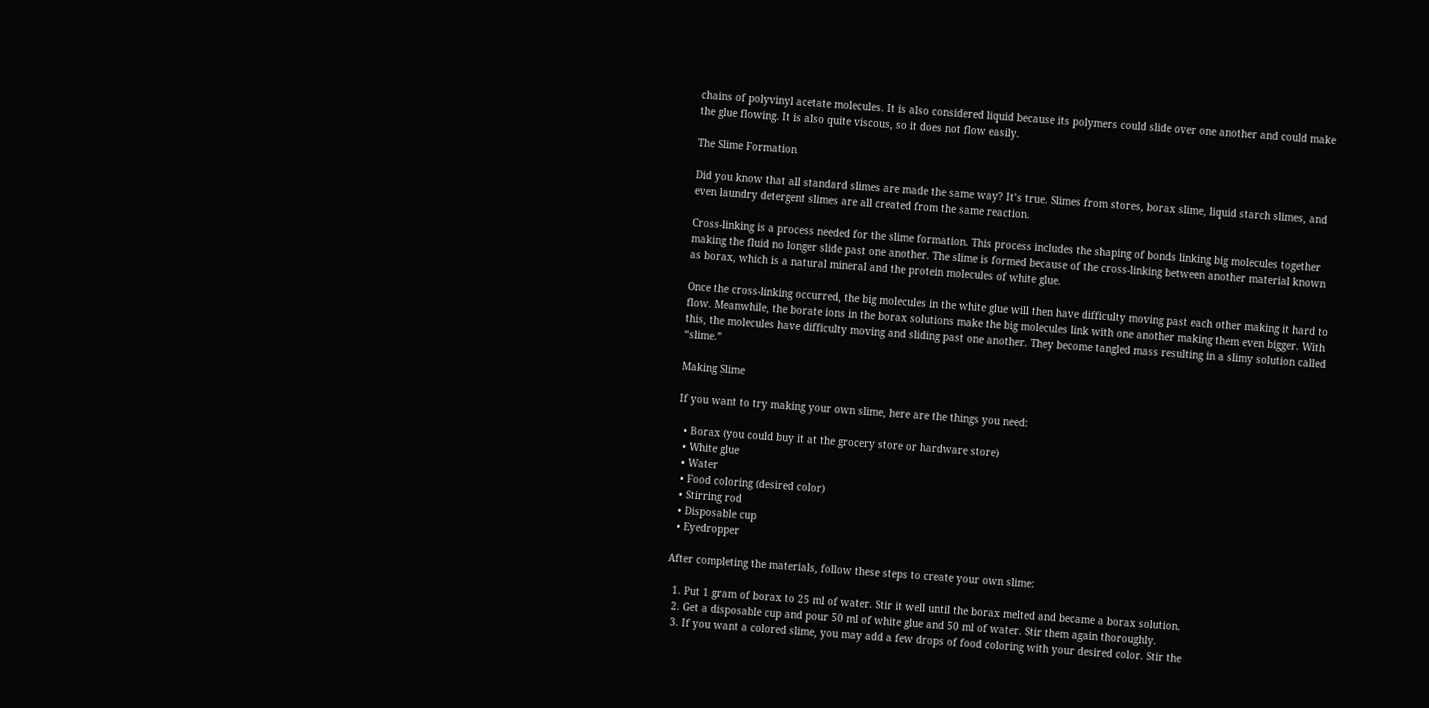chains of polyvinyl acetate molecules. It is also considered liquid because its polymers could slide over one another and could make the glue flowing. It is also quite viscous, so it does not flow easily.

The Slime Formation

Did you know that all standard slimes are made the same way? It’s true. Slimes from stores, borax slime, liquid starch slimes, and even laundry detergent slimes are all created from the same reaction.

Cross-linking is a process needed for the slime formation. This process includes the shaping of bonds linking big molecules together making the fluid no longer slide past one another. The slime is formed because of the cross-linking between another material known as borax, which is a natural mineral and the protein molecules of white glue.

Once the cross-linking occurred, the big molecules in the white glue will then have difficulty moving past each other making it hard to flow. Meanwhile, the borate ions in the borax solutions make the big molecules link with one another making them even bigger. With this, the molecules have difficulty moving and sliding past one another. They become tangled mass resulting in a slimy solution called “slime.”

Making Slime

If you want to try making your own slime, here are the things you need:

  • Borax (you could buy it at the grocery store or hardware store)
  • White glue
  • Water
  • Food coloring (desired color)
  • Stirring rod
  • Disposable cup
  • Eyedropper

After completing the materials, follow these steps to create your own slime:

  1. Put 1 gram of borax to 25 ml of water. Stir it well until the borax melted and became a borax solution.
  2. Get a disposable cup and pour 50 ml of white glue and 50 ml of water. Stir them again thoroughly.
  3. If you want a colored slime, you may add a few drops of food coloring with your desired color. Stir the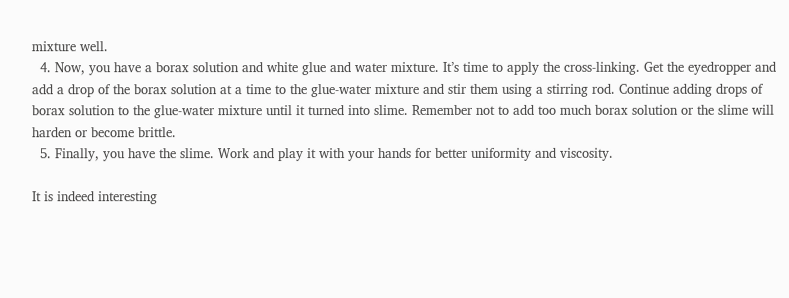mixture well.
  4. Now, you have a borax solution and white glue and water mixture. It’s time to apply the cross-linking. Get the eyedropper and add a drop of the borax solution at a time to the glue-water mixture and stir them using a stirring rod. Continue adding drops of borax solution to the glue-water mixture until it turned into slime. Remember not to add too much borax solution or the slime will harden or become brittle.
  5. Finally, you have the slime. Work and play it with your hands for better uniformity and viscosity.

It is indeed interesting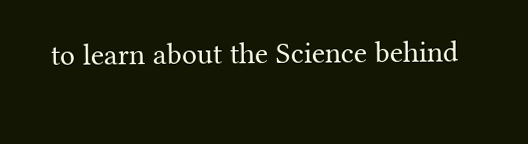to learn about the Science behind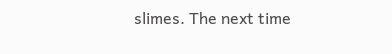slimes. The next time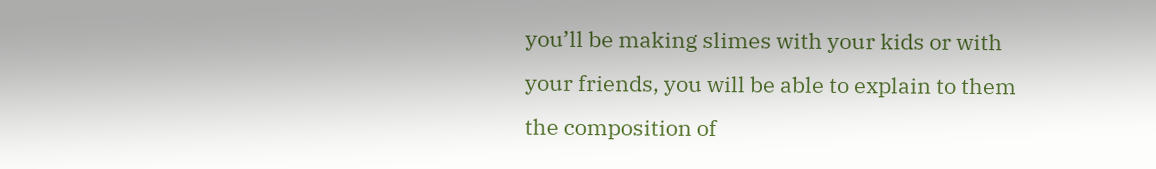you’ll be making slimes with your kids or with your friends, you will be able to explain to them the composition of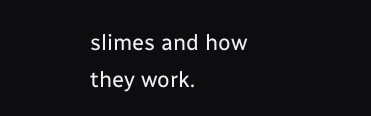slimes and how they work.